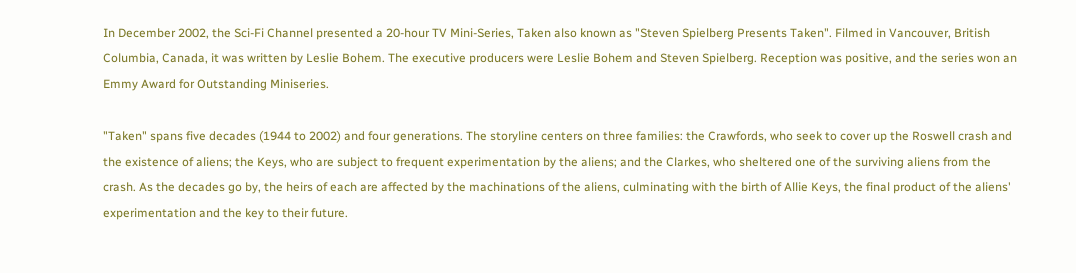In December 2002, the Sci-Fi Channel presented a 20-hour TV Mini-Series, Taken also known as "Steven Spielberg Presents Taken". Filmed in Vancouver, British Columbia, Canada, it was written by Leslie Bohem. The executive producers were Leslie Bohem and Steven Spielberg. Reception was positive, and the series won an Emmy Award for Outstanding Miniseries.

"Taken" spans five decades (1944 to 2002) and four generations. The storyline centers on three families: the Crawfords, who seek to cover up the Roswell crash and the existence of aliens; the Keys, who are subject to frequent experimentation by the aliens; and the Clarkes, who sheltered one of the surviving aliens from the crash. As the decades go by, the heirs of each are affected by the machinations of the aliens, culminating with the birth of Allie Keys, the final product of the aliens' experimentation and the key to their future.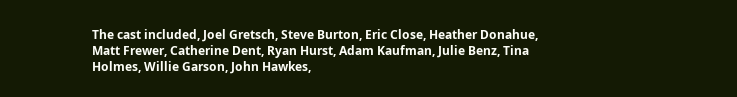The cast included, Joel Gretsch, Steve Burton, Eric Close, Heather Donahue, Matt Frewer, Catherine Dent, Ryan Hurst, Adam Kaufman, Julie Benz, Tina Holmes, Willie Garson, John Hawkes,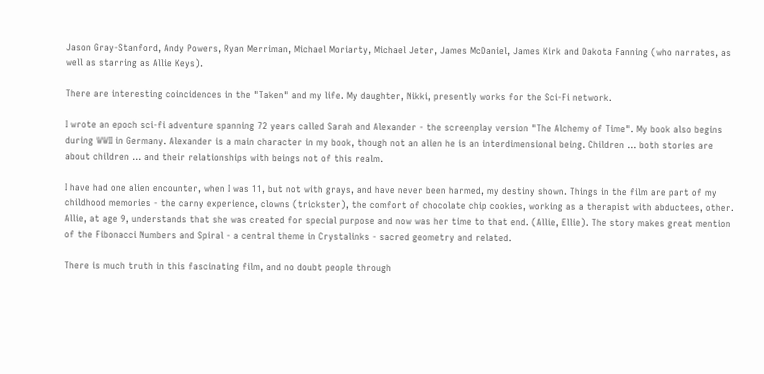Jason Gray-Stanford, Andy Powers, Ryan Merriman, Michael Moriarty, Michael Jeter, James McDaniel, James Kirk and Dakota Fanning (who narrates, as well as starring as Allie Keys).

There are interesting coincidences in the "Taken" and my life. My daughter, Nikki, presently works for the Sci-Fi network.

I wrote an epoch sci-fi adventure spanning 72 years called Sarah and Alexander - the screenplay version "The Alchemy of Time". My book also begins during WWII in Germany. Alexander is a main character in my book, though not an alien he is an interdimensional being. Children ... both stories are about children ... and their relationships with beings not of this realm.

I have had one alien encounter, when I was 11, but not with grays, and have never been harmed, my destiny shown. Things in the film are part of my childhood memories - the carny experience, clowns (trickster), the comfort of chocolate chip cookies, working as a therapist with abductees, other. Allie, at age 9, understands that she was created for special purpose and now was her time to that end. (Allie, Ellie). The story makes great mention of the Fibonacci Numbers and Spiral - a central theme in Crystalinks - sacred geometry and related.

There is much truth in this fascinating film, and no doubt people through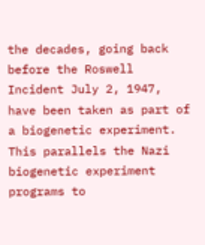the decades, going back before the Roswell Incident July 2, 1947, have been taken as part of a biogenetic experiment. This parallels the Nazi biogenetic experiment programs to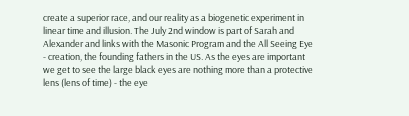create a superior race, and our reality as a biogenetic experiment in linear time and illusion. The July 2nd window is part of Sarah and Alexander and links with the Masonic Program and the All Seeing Eye - creation, the founding fathers in the US. As the eyes are important we get to see the large black eyes are nothing more than a protective lens (lens of time) - the eye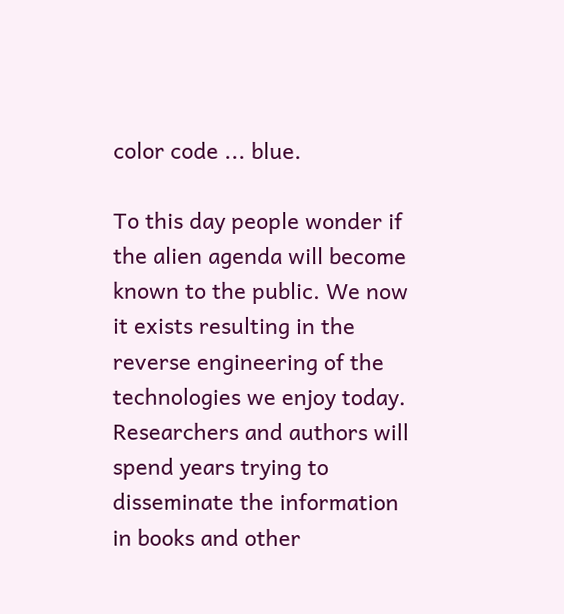color code ... blue.

To this day people wonder if the alien agenda will become known to the public. We now it exists resulting in the reverse engineering of the technologies we enjoy today. Researchers and authors will spend years trying to disseminate the information in books and other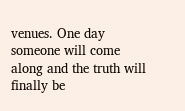venues. One day someone will come along and the truth will finally be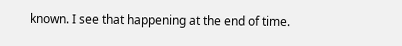known. I see that happening at the end of time.